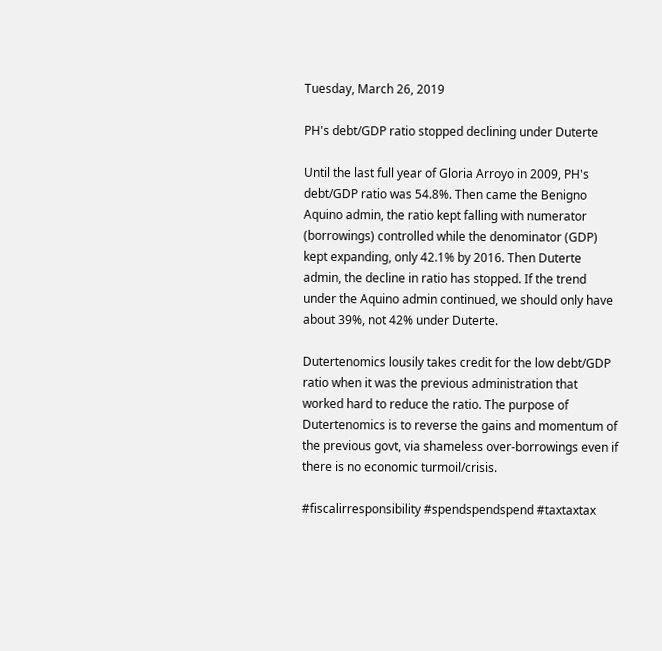Tuesday, March 26, 2019

PH's debt/GDP ratio stopped declining under Duterte

Until the last full year of Gloria Arroyo in 2009, PH's debt/GDP ratio was 54.8%. Then came the Benigno Aquino admin, the ratio kept falling with numerator (borrowings) controlled while the denominator (GDP) kept expanding, only 42.1% by 2016. Then Duterte admin, the decline in ratio has stopped. If the trend under the Aquino admin continued, we should only have about 39%, not 42% under Duterte.

Dutertenomics lousily takes credit for the low debt/GDP ratio when it was the previous administration that worked hard to reduce the ratio. The purpose of Dutertenomics is to reverse the gains and momentum of the previous govt, via shameless over-borrowings even if there is no economic turmoil/crisis.

#fiscalirresponsibility #spendspendspend #taxtaxtax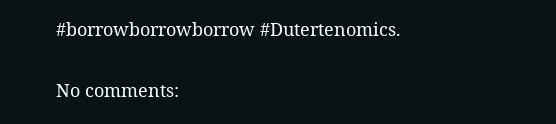#borrowborrowborrow #Dutertenomics.

No comments: